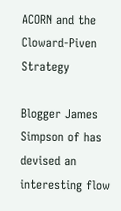ACORN and the Cloward-Piven Strategy

Blogger James Simpson of has devised an interesting flow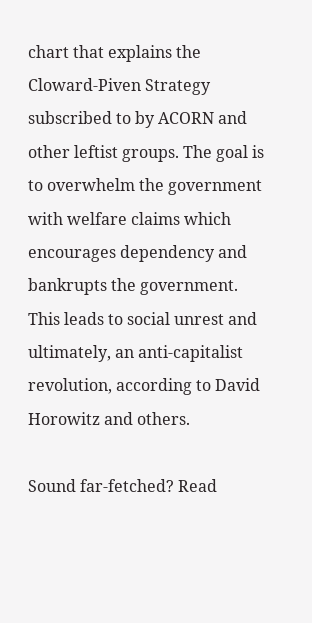chart that explains the Cloward-Piven Strategy subscribed to by ACORN and other leftist groups. The goal is to overwhelm the government with welfare claims which encourages dependency and bankrupts the government. This leads to social unrest and ultimately, an anti-capitalist revolution, according to David Horowitz and others.

Sound far-fetched? Read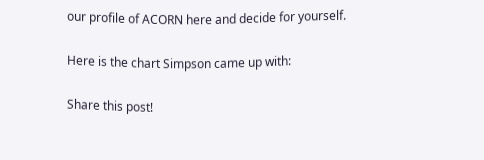our profile of ACORN here and decide for yourself.

Here is the chart Simpson came up with:

Share this post!